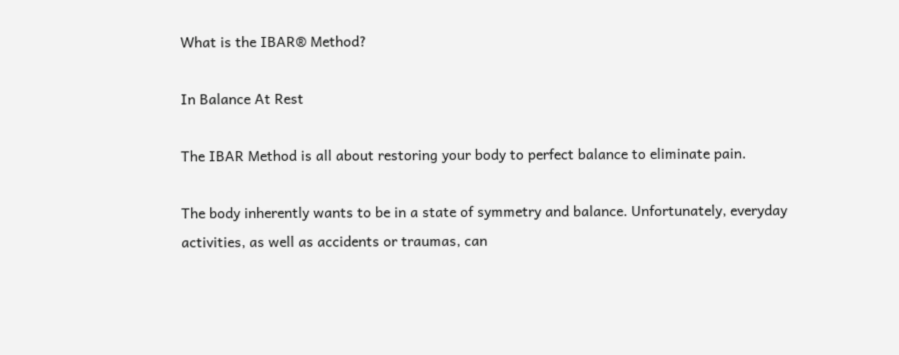What is the IBAR® Method?

In Balance At Rest

The IBAR Method is all about restoring your body to perfect balance to eliminate pain.

The body inherently wants to be in a state of symmetry and balance. Unfortunately, everyday activities, as well as accidents or traumas, can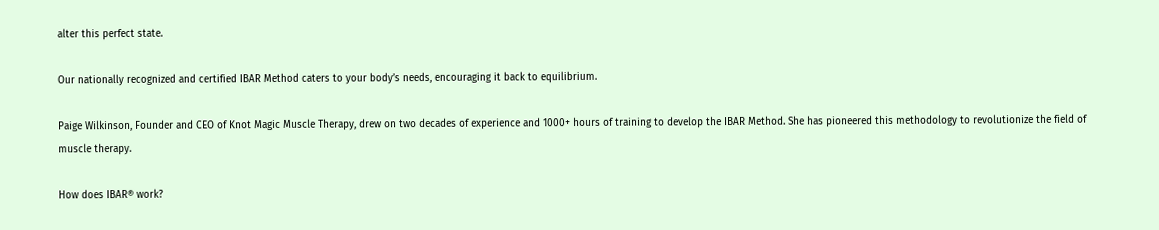alter this perfect state.

Our nationally recognized and certified IBAR Method caters to your body’s needs, encouraging it back to equilibrium.

Paige Wilkinson, Founder and CEO of Knot Magic Muscle Therapy, drew on two decades of experience and 1000+ hours of training to develop the IBAR Method. She has pioneered this methodology to revolutionize the field of muscle therapy.

How does IBAR® work?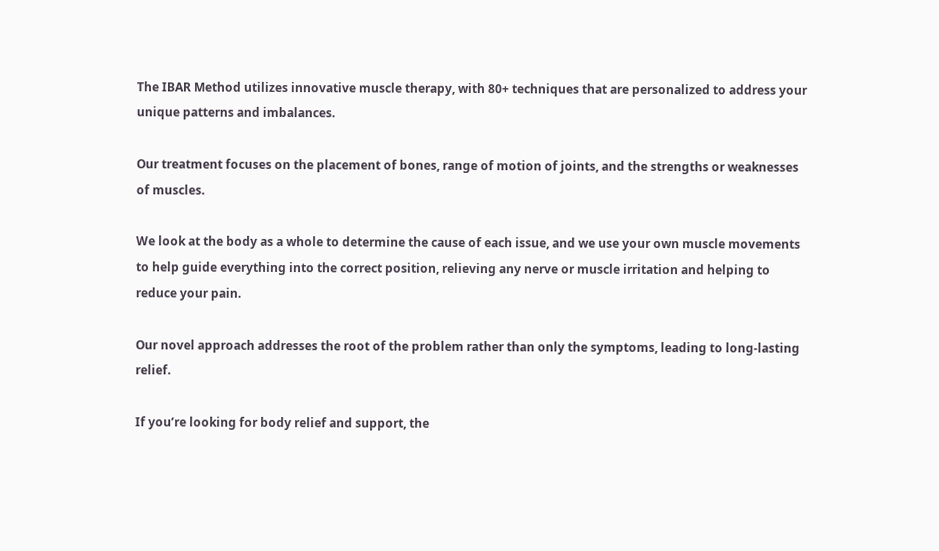The IBAR Method utilizes innovative muscle therapy, with 80+ techniques that are personalized to address your unique patterns and imbalances.

Our treatment focuses on the placement of bones, range of motion of joints, and the strengths or weaknesses of muscles.

We look at the body as a whole to determine the cause of each issue, and we use your own muscle movements to help guide everything into the correct position, relieving any nerve or muscle irritation and helping to reduce your pain.

Our novel approach addresses the root of the problem rather than only the symptoms, leading to long-lasting relief.

If you’re looking for body relief and support, the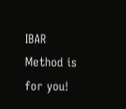IBAR Method is for you!